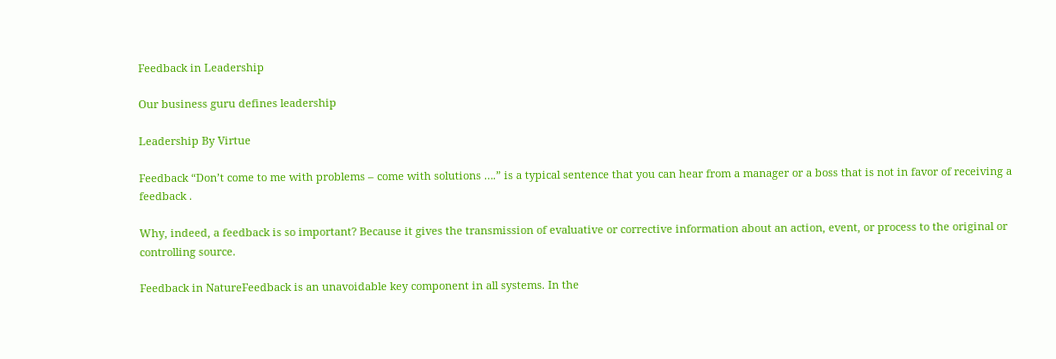Feedback in Leadership

Our business guru defines leadership

Leadership By Virtue

Feedback “Don’t come to me with problems – come with solutions ….” is a typical sentence that you can hear from a manager or a boss that is not in favor of receiving a feedback .

Why, indeed, a feedback is so important? Because it gives the transmission of evaluative or corrective information about an action, event, or process to the original or controlling source.

Feedback in NatureFeedback is an unavoidable key component in all systems. In the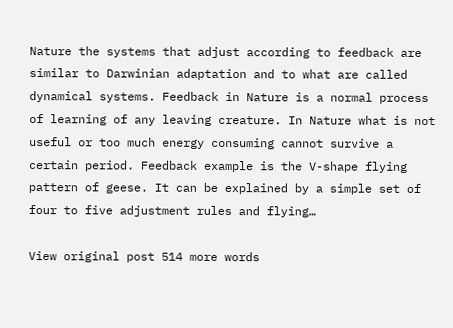Nature the systems that adjust according to feedback are similar to Darwinian adaptation and to what are called dynamical systems. Feedback in Nature is a normal process of learning of any leaving creature. In Nature what is not useful or too much energy consuming cannot survive a certain period. Feedback example is the V-shape flying pattern of geese. It can be explained by a simple set of four to five adjustment rules and flying…

View original post 514 more words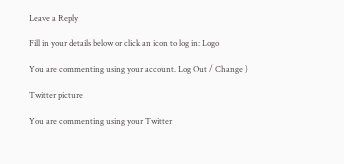Leave a Reply

Fill in your details below or click an icon to log in: Logo

You are commenting using your account. Log Out / Change )

Twitter picture

You are commenting using your Twitter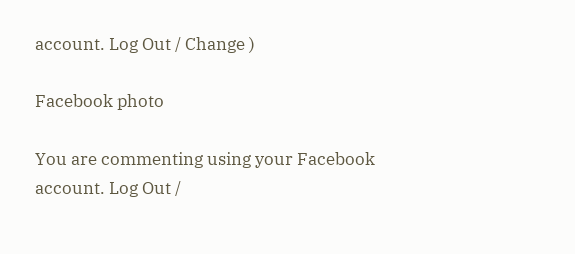account. Log Out / Change )

Facebook photo

You are commenting using your Facebook account. Log Out /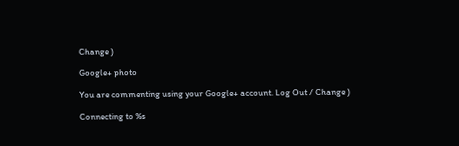Change )

Google+ photo

You are commenting using your Google+ account. Log Out / Change )

Connecting to %s